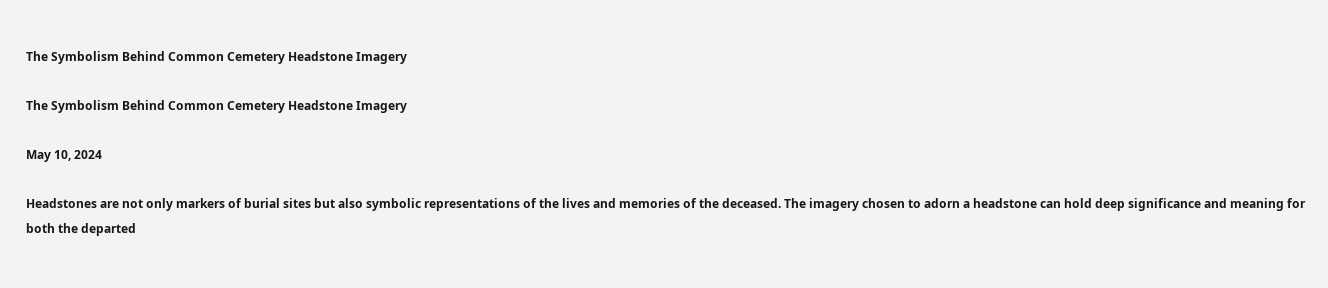The Symbolism Behind Common Cemetery Headstone Imagery

The Symbolism Behind Common Cemetery Headstone Imagery

May 10, 2024

Headstones are not only markers of burial sites but also symbolic representations of the lives and memories of the deceased. The imagery chosen to adorn a headstone can hold deep significance and meaning for both the departed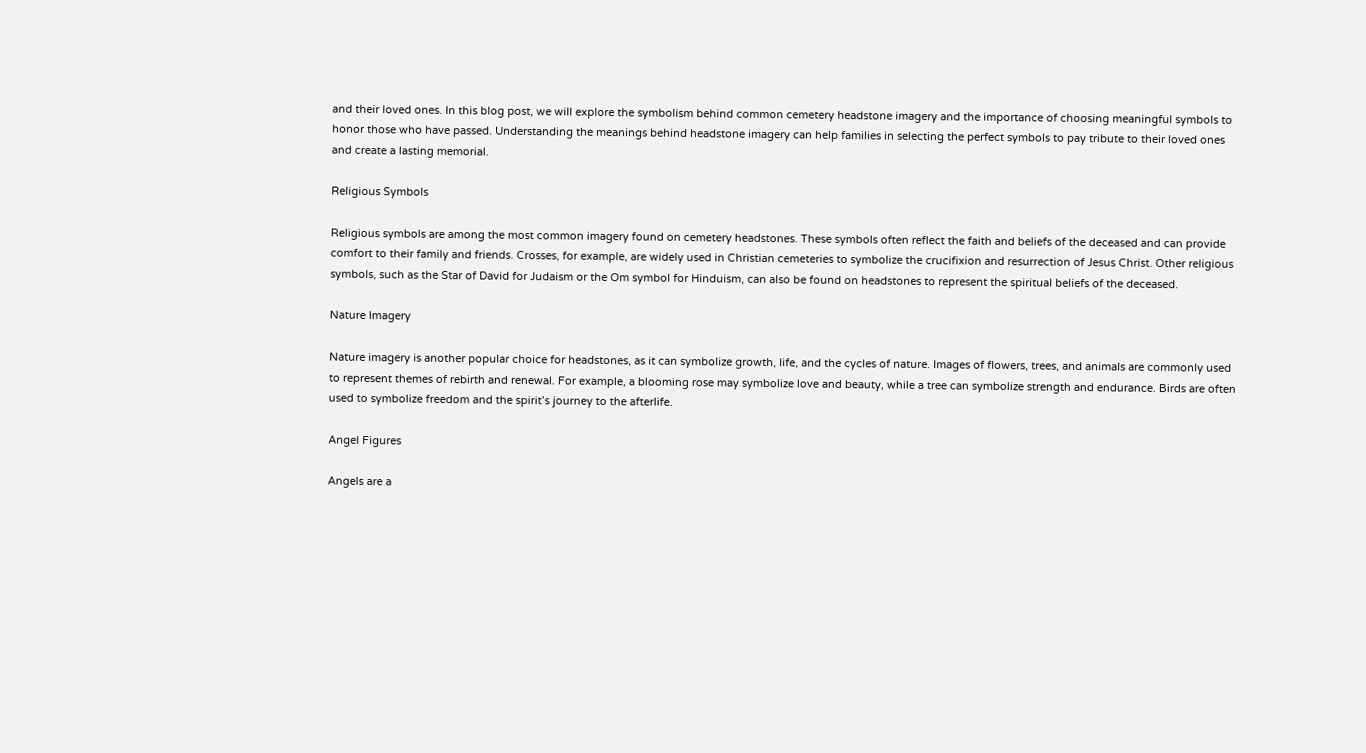and their loved ones. In this blog post, we will explore the symbolism behind common cemetery headstone imagery and the importance of choosing meaningful symbols to honor those who have passed. Understanding the meanings behind headstone imagery can help families in selecting the perfect symbols to pay tribute to their loved ones and create a lasting memorial.

Religious Symbols

Religious symbols are among the most common imagery found on cemetery headstones. These symbols often reflect the faith and beliefs of the deceased and can provide comfort to their family and friends. Crosses, for example, are widely used in Christian cemeteries to symbolize the crucifixion and resurrection of Jesus Christ. Other religious symbols, such as the Star of David for Judaism or the Om symbol for Hinduism, can also be found on headstones to represent the spiritual beliefs of the deceased.

Nature Imagery

Nature imagery is another popular choice for headstones, as it can symbolize growth, life, and the cycles of nature. Images of flowers, trees, and animals are commonly used to represent themes of rebirth and renewal. For example, a blooming rose may symbolize love and beauty, while a tree can symbolize strength and endurance. Birds are often used to symbolize freedom and the spirit’s journey to the afterlife.

Angel Figures

Angels are a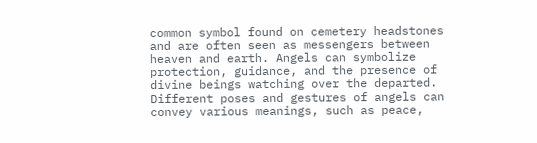common symbol found on cemetery headstones and are often seen as messengers between heaven and earth. Angels can symbolize protection, guidance, and the presence of divine beings watching over the departed. Different poses and gestures of angels can convey various meanings, such as peace,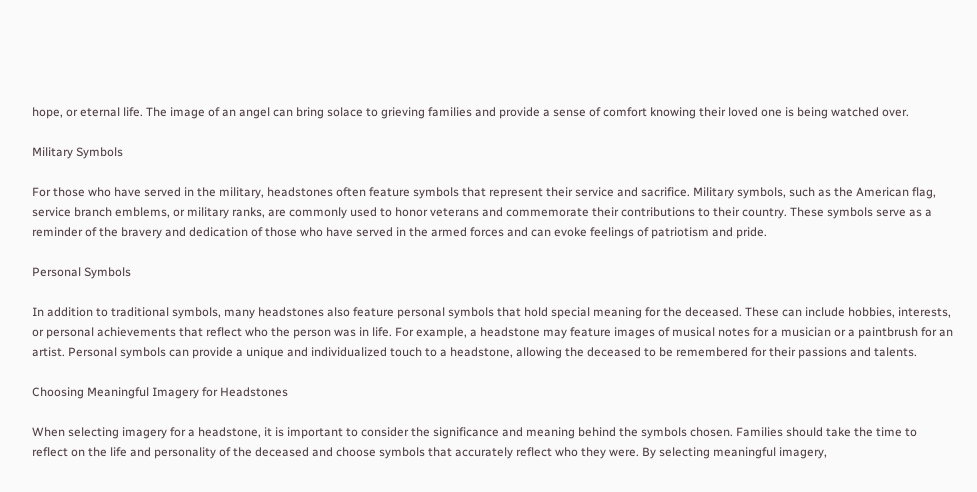hope, or eternal life. The image of an angel can bring solace to grieving families and provide a sense of comfort knowing their loved one is being watched over.

Military Symbols

For those who have served in the military, headstones often feature symbols that represent their service and sacrifice. Military symbols, such as the American flag, service branch emblems, or military ranks, are commonly used to honor veterans and commemorate their contributions to their country. These symbols serve as a reminder of the bravery and dedication of those who have served in the armed forces and can evoke feelings of patriotism and pride.

Personal Symbols

In addition to traditional symbols, many headstones also feature personal symbols that hold special meaning for the deceased. These can include hobbies, interests, or personal achievements that reflect who the person was in life. For example, a headstone may feature images of musical notes for a musician or a paintbrush for an artist. Personal symbols can provide a unique and individualized touch to a headstone, allowing the deceased to be remembered for their passions and talents.

Choosing Meaningful Imagery for Headstones

When selecting imagery for a headstone, it is important to consider the significance and meaning behind the symbols chosen. Families should take the time to reflect on the life and personality of the deceased and choose symbols that accurately reflect who they were. By selecting meaningful imagery,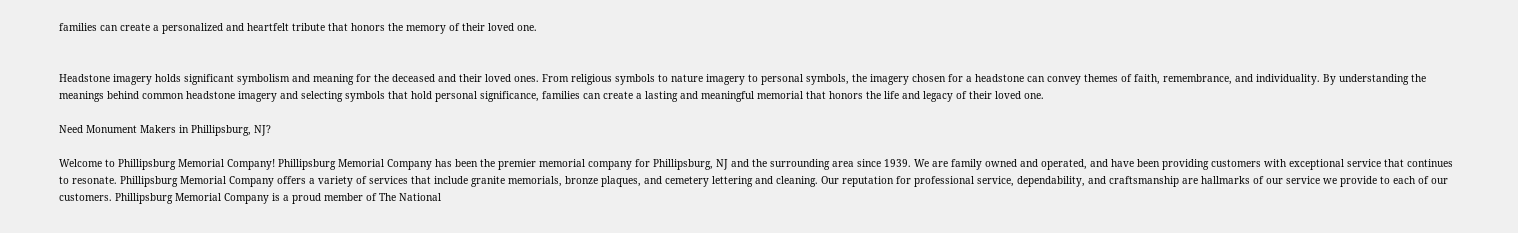families can create a personalized and heartfelt tribute that honors the memory of their loved one.


Headstone imagery holds significant symbolism and meaning for the deceased and their loved ones. From religious symbols to nature imagery to personal symbols, the imagery chosen for a headstone can convey themes of faith, remembrance, and individuality. By understanding the meanings behind common headstone imagery and selecting symbols that hold personal significance, families can create a lasting and meaningful memorial that honors the life and legacy of their loved one.

Need Monument Makers in Phillipsburg, NJ?

Welcome to Phillipsburg Memorial Company! Phillipsburg Memorial Company has been the premier memorial company for Phillipsburg, NJ and the surrounding area since 1939. We are family owned and operated, and have been providing customers with exceptional service that continues to resonate. Phillipsburg Memorial Company offers a variety of services that include granite memorials, bronze plaques, and cemetery lettering and cleaning. Our reputation for professional service, dependability, and craftsmanship are hallmarks of our service we provide to each of our customers. Phillipsburg Memorial Company is a proud member of The National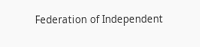Federation of Independent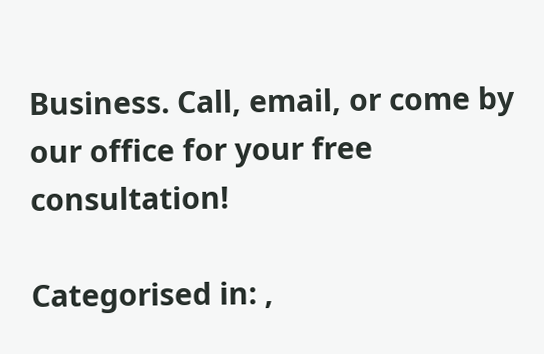Business. Call, email, or come by our office for your free consultation!

Categorised in: ,